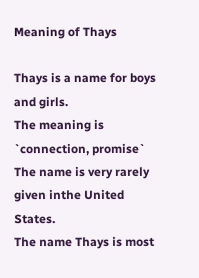Meaning of Thays

Thays is a name for boys and girls.
The meaning is `connection, promise`
The name is very rarely given inthe United States.
The name Thays is most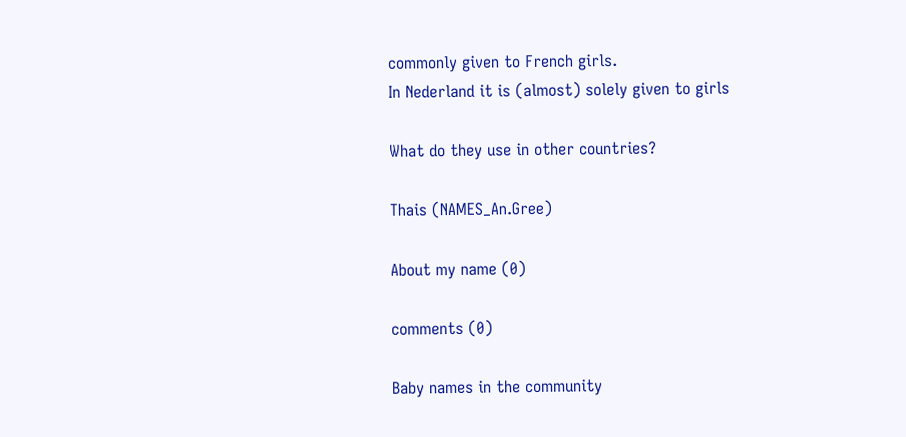commonly given to French girls.
In Nederland it is (almost) solely given to girls

What do they use in other countries?

Thais (NAMES_An.Gree)

About my name (0)

comments (0)

Baby names in the community